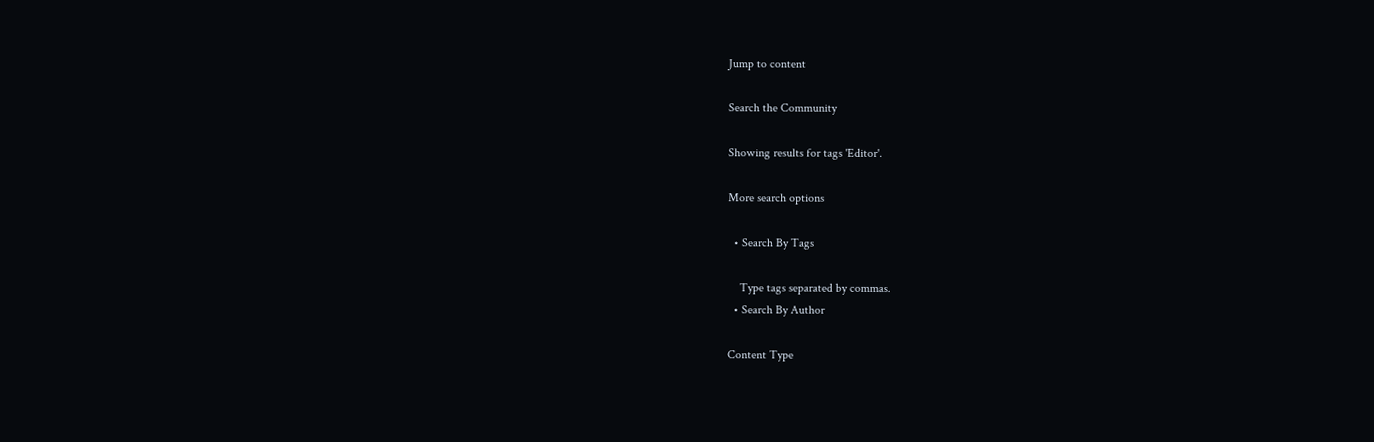Jump to content

Search the Community

Showing results for tags 'Editor'.

More search options

  • Search By Tags

    Type tags separated by commas.
  • Search By Author

Content Type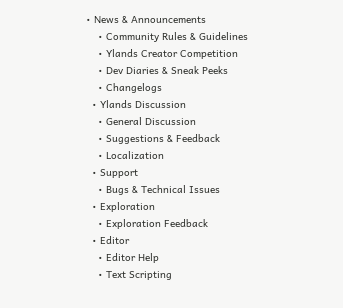• News & Announcements
    • Community Rules & Guidelines
    • Ylands Creator Competition
    • Dev Diaries & Sneak Peeks
    • Changelogs
  • Ylands Discussion
    • General Discussion
    • Suggestions & Feedback
    • Localization
  • Support
    • Bugs & Technical Issues
  • Exploration
    • Exploration Feedback
  • Editor
    • Editor Help
    • Text Scripting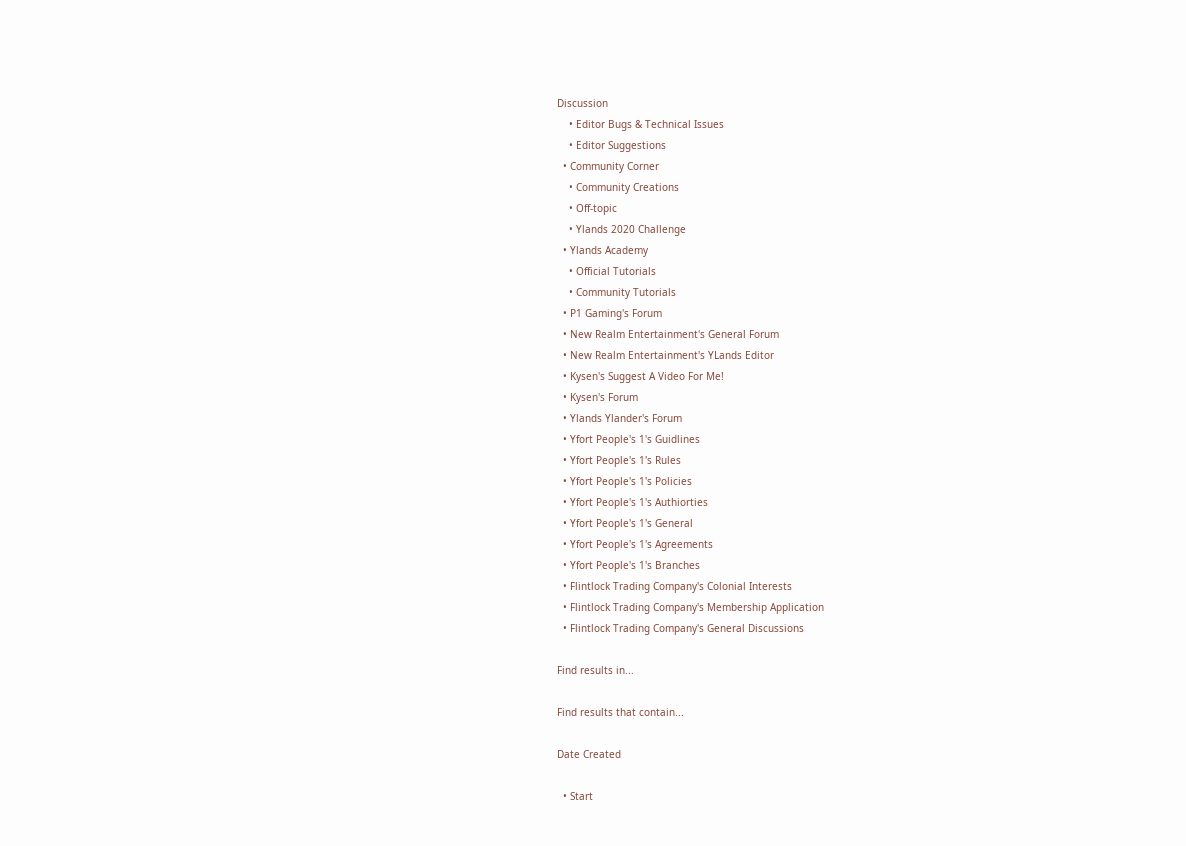Discussion
    • Editor Bugs & Technical Issues
    • Editor Suggestions
  • Community Corner
    • Community Creations
    • Off-topic
    • Ylands 2020 Challenge
  • Ylands Academy
    • Official Tutorials
    • Community Tutorials
  • P1 Gaming's Forum
  • New Realm Entertainment's General Forum
  • New Realm Entertainment's YLands Editor
  • Kysen's Suggest A Video For Me!
  • Kysen's Forum
  • Ylands Ylander's Forum
  • Yfort People's 1's Guidlines
  • Yfort People's 1's Rules
  • Yfort People's 1's Policies
  • Yfort People's 1's Authiorties
  • Yfort People's 1's General
  • Yfort People's 1's Agreements
  • Yfort People's 1's Branches
  • Flintlock Trading Company's Colonial Interests
  • Flintlock Trading Company's Membership Application
  • Flintlock Trading Company's General Discussions

Find results in...

Find results that contain...

Date Created

  • Start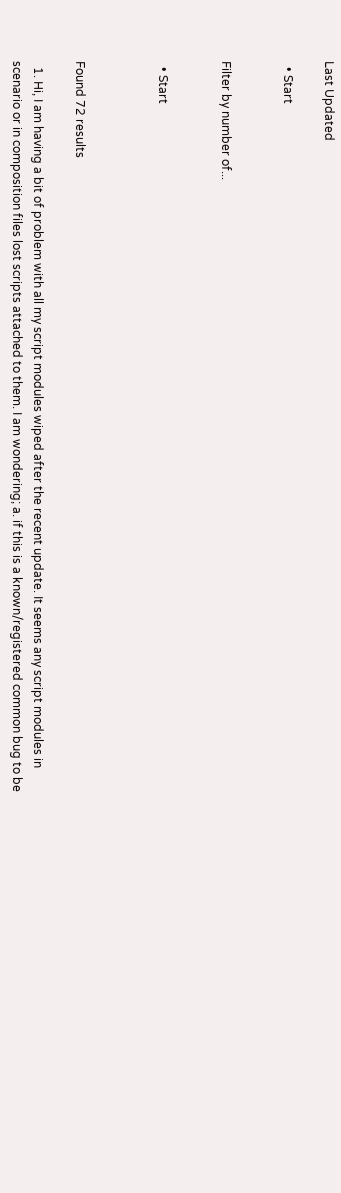Last Updated

  • Start


Filter by number of...


  • Start



Found 72 results

  1. Hi, I am having a bit of problem with all my script modules wiped after the recent update. It seems any script modules in scenario or in composition files lost scripts attached to them. I am wondering; a. if this is a known/registered common bug to be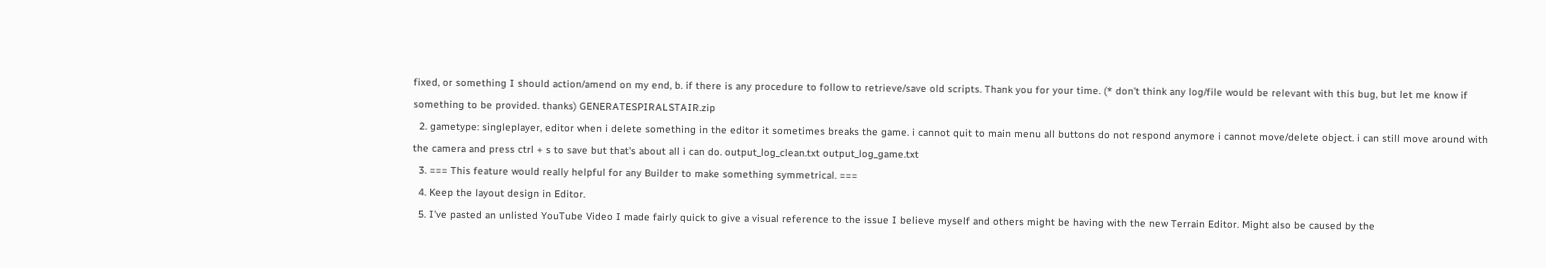fixed, or something I should action/amend on my end, b. if there is any procedure to follow to retrieve/save old scripts. Thank you for your time. (* don't think any log/file would be relevant with this bug, but let me know if something to be provided. thanks) GENERATESPIRALSTAIR.zip
  2. gametype: singleplayer, editor when i delete something in the editor it sometimes breaks the game. i cannot quit to main menu all buttons do not respond anymore i cannot move/delete object. i can still move around with the camera and press ctrl + s to save but that's about all i can do. output_log_clean.txt output_log_game.txt
  3. === This feature would really helpful for any Builder to make something symmetrical. ===
  4. Keep the layout design in Editor.
  5. I've pasted an unlisted YouTube Video I made fairly quick to give a visual reference to the issue I believe myself and others might be having with the new Terrain Editor. Might also be caused by the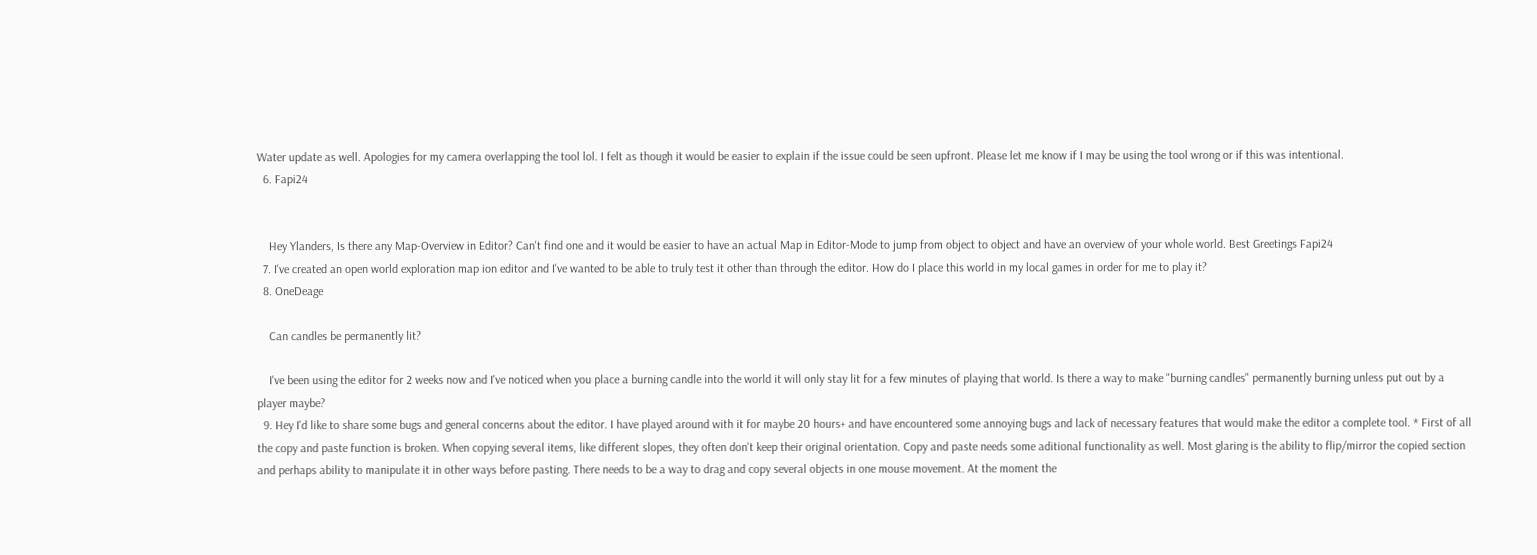Water update as well. Apologies for my camera overlapping the tool lol. I felt as though it would be easier to explain if the issue could be seen upfront. Please let me know if I may be using the tool wrong or if this was intentional.
  6. Fapi24


    Hey Ylanders, Is there any Map-Overview in Editor? Can't find one and it would be easier to have an actual Map in Editor-Mode to jump from object to object and have an overview of your whole world. Best Greetings Fapi24
  7. I've created an open world exploration map ion editor and I've wanted to be able to truly test it other than through the editor. How do I place this world in my local games in order for me to play it?
  8. OneDeage

    Can candles be permanently lit?

    I've been using the editor for 2 weeks now and I've noticed when you place a burning candle into the world it will only stay lit for a few minutes of playing that world. Is there a way to make "burning candles" permanently burning unless put out by a player maybe?
  9. Hey I'd like to share some bugs and general concerns about the editor. I have played around with it for maybe 20 hours+ and have encountered some annoying bugs and lack of necessary features that would make the editor a complete tool. * First of all the copy and paste function is broken. When copying several items, like different slopes, they often don't keep their original orientation. Copy and paste needs some aditional functionality as well. Most glaring is the ability to flip/mirror the copied section and perhaps ability to manipulate it in other ways before pasting. There needs to be a way to drag and copy several objects in one mouse movement. At the moment the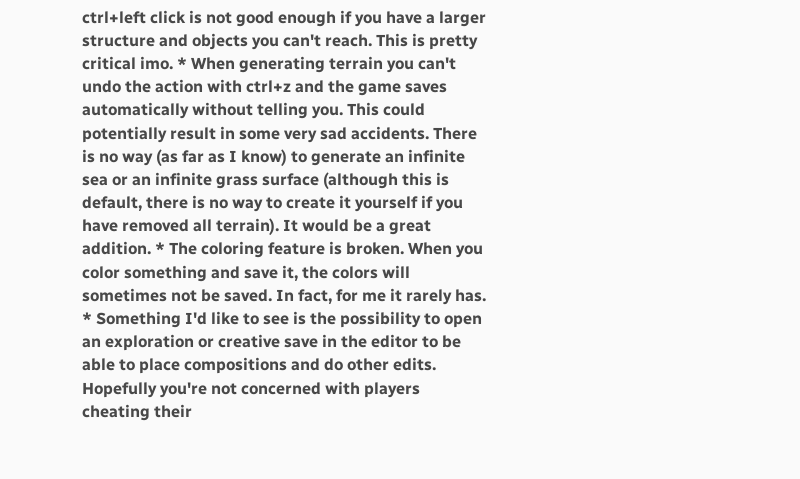ctrl+left click is not good enough if you have a larger structure and objects you can't reach. This is pretty critical imo. * When generating terrain you can't undo the action with ctrl+z and the game saves automatically without telling you. This could potentially result in some very sad accidents. There is no way (as far as I know) to generate an infinite sea or an infinite grass surface (although this is default, there is no way to create it yourself if you have removed all terrain). It would be a great addition. * The coloring feature is broken. When you color something and save it, the colors will sometimes not be saved. In fact, for me it rarely has. * Something I'd like to see is the possibility to open an exploration or creative save in the editor to be able to place compositions and do other edits. Hopefully you're not concerned with players cheating their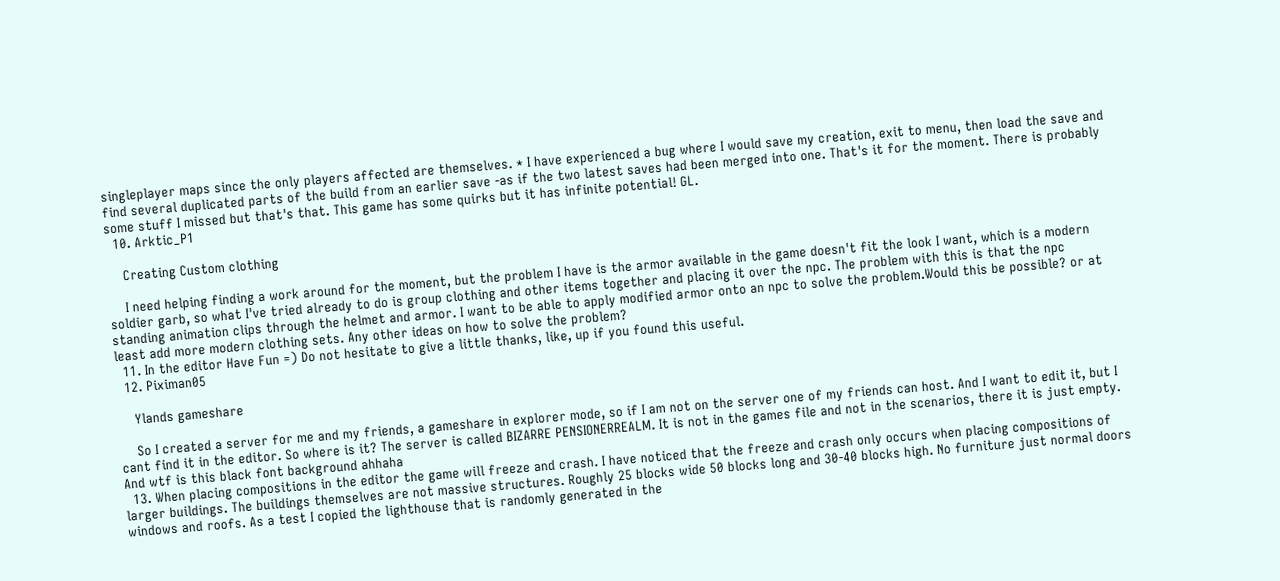singleplayer maps since the only players affected are themselves. * I have experienced a bug where I would save my creation, exit to menu, then load the save and find several duplicated parts of the build from an earlier save -as if the two latest saves had been merged into one. That's it for the moment. There is probably some stuff I missed but that's that. This game has some quirks but it has infinite potential! GL.
  10. Arktic_P1

    Creating Custom clothing

    I need helping finding a work around for the moment, but the problem I have is the armor available in the game doesn't fit the look I want, which is a modern soldier garb, so what I've tried already to do is group clothing and other items together and placing it over the npc. The problem with this is that the npc standing animation clips through the helmet and armor. I want to be able to apply modified armor onto an npc to solve the problem.Would this be possible? or at least add more modern clothing sets. Any other ideas on how to solve the problem?
  11. In the editor Have Fun =) Do not hesitate to give a little thanks, like, up if you found this useful.
  12. Piximan05

    Ylands gameshare

    So I created a server for me and my friends, a gameshare in explorer mode, so if I am not on the server one of my friends can host. And I want to edit it, but I cant find it in the editor. So where is it? The server is called BIZARRE PENSIONERREALM. It is not in the games file and not in the scenarios, there it is just empty. And wtf is this black font background ahhaha
  13. When placing compositions in the editor the game will freeze and crash. I have noticed that the freeze and crash only occurs when placing compositions of larger buildings. The buildings themselves are not massive structures. Roughly 25 blocks wide 50 blocks long and 30-40 blocks high. No furniture just normal doors windows and roofs. As a test I copied the lighthouse that is randomly generated in the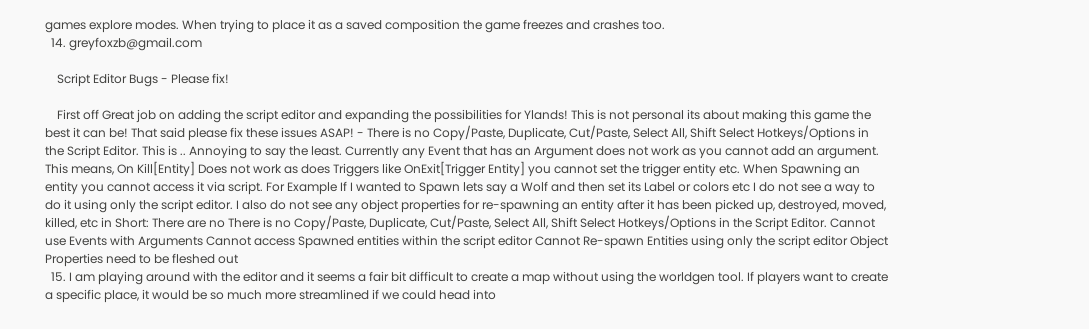games explore modes. When trying to place it as a saved composition the game freezes and crashes too.
  14. greyfoxzb@gmail.com

    Script Editor Bugs - Please fix!

    First off Great job on adding the script editor and expanding the possibilities for Ylands! This is not personal its about making this game the best it can be! That said please fix these issues ASAP! - There is no Copy/Paste, Duplicate, Cut/Paste, Select All, Shift Select Hotkeys/Options in the Script Editor. This is .. Annoying to say the least. Currently any Event that has an Argument does not work as you cannot add an argument. This means, On Kill[Entity] Does not work as does Triggers like OnExit[Trigger Entity] you cannot set the trigger entity etc. When Spawning an entity you cannot access it via script. For Example If I wanted to Spawn lets say a Wolf and then set its Label or colors etc I do not see a way to do it using only the script editor. I also do not see any object properties for re-spawning an entity after it has been picked up, destroyed, moved, killed, etc in Short: There are no There is no Copy/Paste, Duplicate, Cut/Paste, Select All, Shift Select Hotkeys/Options in the Script Editor. Cannot use Events with Arguments Cannot access Spawned entities within the script editor Cannot Re-spawn Entities using only the script editor Object Properties need to be fleshed out
  15. I am playing around with the editor and it seems a fair bit difficult to create a map without using the worldgen tool. If players want to create a specific place, it would be so much more streamlined if we could head into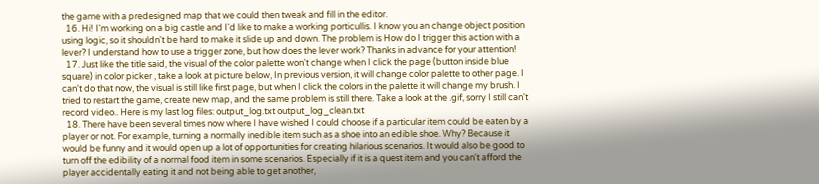the game with a predesigned map that we could then tweak and fill in the editor.
  16. Hi! I'm working on a big castle and I'd like to make a working porticullis. I know you an change object position using logic, so it shouldn't be hard to make it slide up and down. The problem is How do I trigger this action with a lever? I understand how to use a trigger zone, but how does the lever work? Thanks in advance for your attention!
  17. Just like the title said, the visual of the color palette won't change when I click the page (button inside blue square) in color picker , take a look at picture below, In previous version, it will change color palette to other page. I can't do that now, the visual is still like first page, but when I click the colors in the palette it will change my brush. I tried to restart the game, create new map, and the same problem is still there. Take a look at the .gif, sorry I still can't record video.. Here is my last log files: output_log.txt output_log_clean.txt
  18. There have been several times now where I have wished I could choose if a particular item could be eaten by a player or not. For example, turning a normally inedible item such as a shoe into an edible shoe. Why? Because it would be funny and it would open up a lot of opportunities for creating hilarious scenarios. It would also be good to turn off the edibility of a normal food item in some scenarios. Especially if it is a quest item and you can't afford the player accidentally eating it and not being able to get another,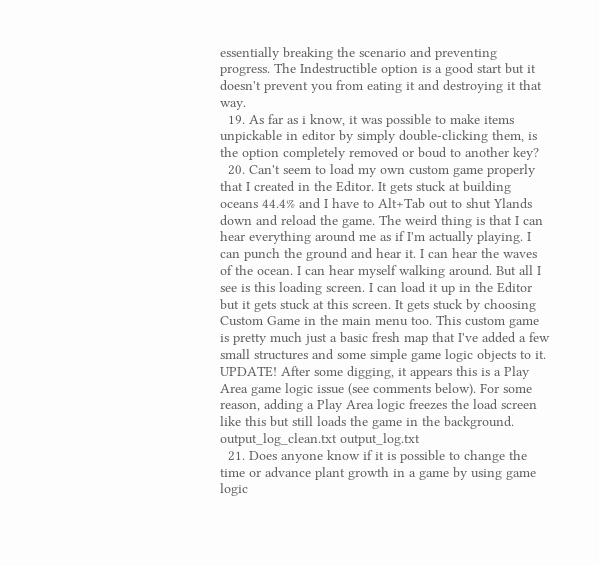essentially breaking the scenario and preventing progress. The Indestructible option is a good start but it doesn't prevent you from eating it and destroying it that way.
  19. As far as i know, it was possible to make items unpickable in editor by simply double-clicking them, is the option completely removed or boud to another key?
  20. Can't seem to load my own custom game properly that I created in the Editor. It gets stuck at building oceans 44.4% and I have to Alt+Tab out to shut Ylands down and reload the game. The weird thing is that I can hear everything around me as if I'm actually playing. I can punch the ground and hear it. I can hear the waves of the ocean. I can hear myself walking around. But all I see is this loading screen. I can load it up in the Editor but it gets stuck at this screen. It gets stuck by choosing Custom Game in the main menu too. This custom game is pretty much just a basic fresh map that I've added a few small structures and some simple game logic objects to it. UPDATE! After some digging, it appears this is a Play Area game logic issue (see comments below). For some reason, adding a Play Area logic freezes the load screen like this but still loads the game in the background. output_log_clean.txt output_log.txt
  21. Does anyone know if it is possible to change the time or advance plant growth in a game by using game logic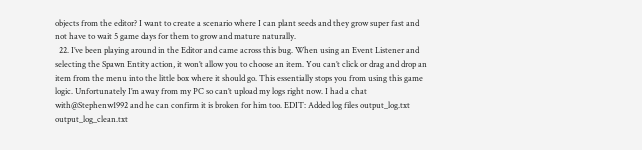objects from the editor? I want to create a scenario where I can plant seeds and they grow super fast and not have to wait 5 game days for them to grow and mature naturally.
  22. I’ve been playing around in the Editor and came across this bug. When using an Event Listener and selecting the Spawn Entity action, it won’t allow you to choose an item. You can’t click or drag and drop an item from the menu into the little box where it should go. This essentially stops you from using this game logic. Unfortunately I’m away from my PC so can’t upload my logs right now. I had a chat with@Stephenw1992 and he can confirm it is broken for him too. EDIT: Added log files output_log.txt output_log_clean.txt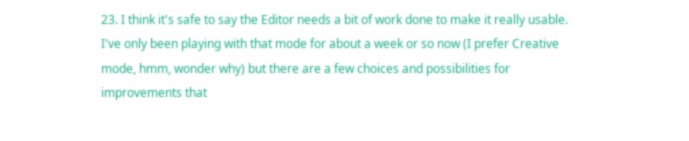23. I think it's safe to say the Editor needs a bit of work done to make it really usable. I've only been playing with that mode for about a week or so now (I prefer Creative mode, hmm, wonder why) but there are a few choices and possibilities for improvements that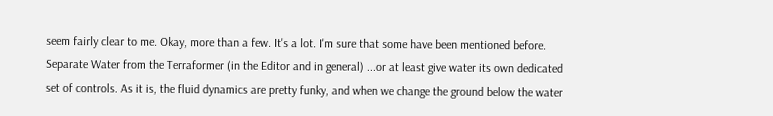seem fairly clear to me. Okay, more than a few. It's a lot. I'm sure that some have been mentioned before. Separate Water from the Terraformer (in the Editor and in general) ...or at least give water its own dedicated set of controls. As it is, the fluid dynamics are pretty funky, and when we change the ground below the water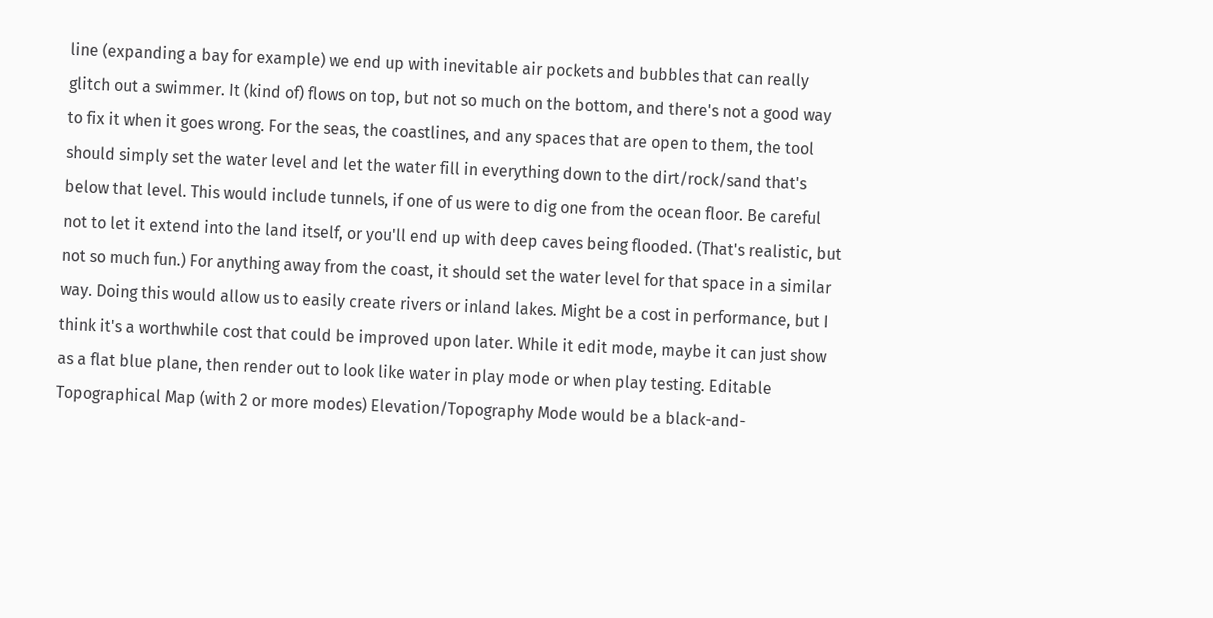line (expanding a bay for example) we end up with inevitable air pockets and bubbles that can really glitch out a swimmer. It (kind of) flows on top, but not so much on the bottom, and there's not a good way to fix it when it goes wrong. For the seas, the coastlines, and any spaces that are open to them, the tool should simply set the water level and let the water fill in everything down to the dirt/rock/sand that's below that level. This would include tunnels, if one of us were to dig one from the ocean floor. Be careful not to let it extend into the land itself, or you'll end up with deep caves being flooded. (That's realistic, but not so much fun.) For anything away from the coast, it should set the water level for that space in a similar way. Doing this would allow us to easily create rivers or inland lakes. Might be a cost in performance, but I think it's a worthwhile cost that could be improved upon later. While it edit mode, maybe it can just show as a flat blue plane, then render out to look like water in play mode or when play testing. Editable Topographical Map (with 2 or more modes) Elevation/Topography Mode would be a black-and-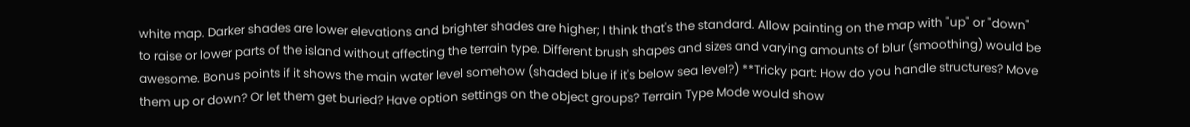white map. Darker shades are lower elevations and brighter shades are higher; I think that's the standard. Allow painting on the map with "up" or "down" to raise or lower parts of the island without affecting the terrain type. Different brush shapes and sizes and varying amounts of blur (smoothing) would be awesome. Bonus points if it shows the main water level somehow (shaded blue if it's below sea level?) **Tricky part: How do you handle structures? Move them up or down? Or let them get buried? Have option settings on the object groups? Terrain Type Mode would show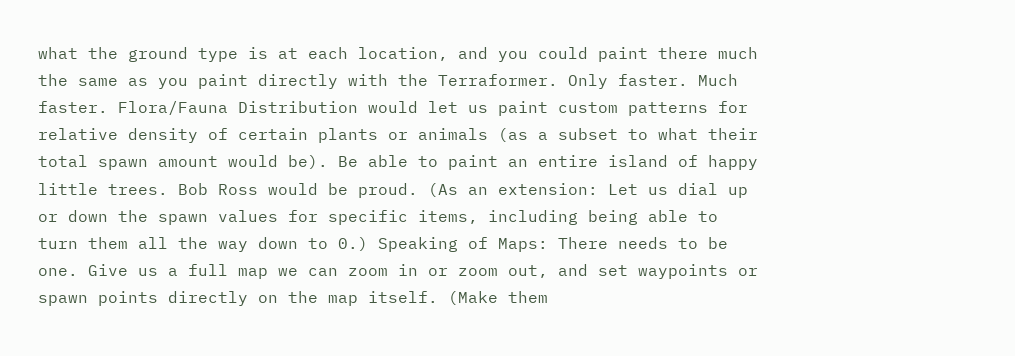what the ground type is at each location, and you could paint there much the same as you paint directly with the Terraformer. Only faster. Much faster. Flora/Fauna Distribution would let us paint custom patterns for relative density of certain plants or animals (as a subset to what their total spawn amount would be). Be able to paint an entire island of happy little trees. Bob Ross would be proud. (As an extension: Let us dial up or down the spawn values for specific items, including being able to turn them all the way down to 0.) Speaking of Maps: There needs to be one. Give us a full map we can zoom in or zoom out, and set waypoints or spawn points directly on the map itself. (Make them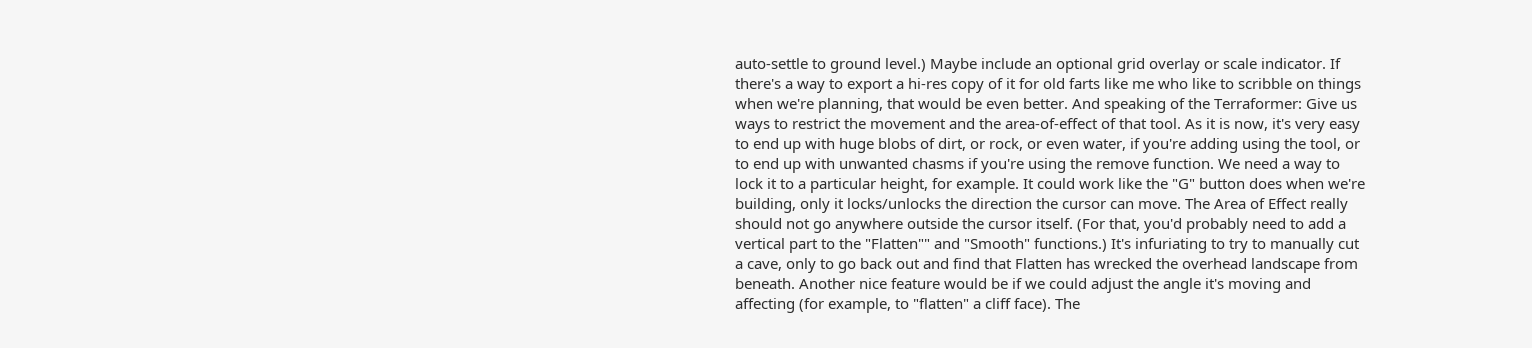auto-settle to ground level.) Maybe include an optional grid overlay or scale indicator. If there's a way to export a hi-res copy of it for old farts like me who like to scribble on things when we're planning, that would be even better. And speaking of the Terraformer: Give us ways to restrict the movement and the area-of-effect of that tool. As it is now, it's very easy to end up with huge blobs of dirt, or rock, or even water, if you're adding using the tool, or to end up with unwanted chasms if you're using the remove function. We need a way to lock it to a particular height, for example. It could work like the "G" button does when we're building, only it locks/unlocks the direction the cursor can move. The Area of Effect really should not go anywhere outside the cursor itself. (For that, you'd probably need to add a vertical part to the "Flatten"" and "Smooth" functions.) It's infuriating to try to manually cut a cave, only to go back out and find that Flatten has wrecked the overhead landscape from beneath. Another nice feature would be if we could adjust the angle it's moving and affecting (for example, to "flatten" a cliff face). The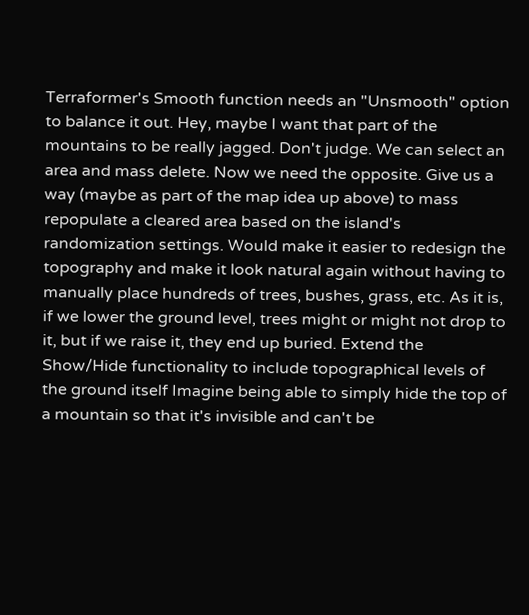Terraformer's Smooth function needs an "Unsmooth" option to balance it out. Hey, maybe I want that part of the mountains to be really jagged. Don't judge. We can select an area and mass delete. Now we need the opposite. Give us a way (maybe as part of the map idea up above) to mass repopulate a cleared area based on the island's randomization settings. Would make it easier to redesign the topography and make it look natural again without having to manually place hundreds of trees, bushes, grass, etc. As it is, if we lower the ground level, trees might or might not drop to it, but if we raise it, they end up buried. Extend the Show/Hide functionality to include topographical levels of the ground itself Imagine being able to simply hide the top of a mountain so that it's invisible and can't be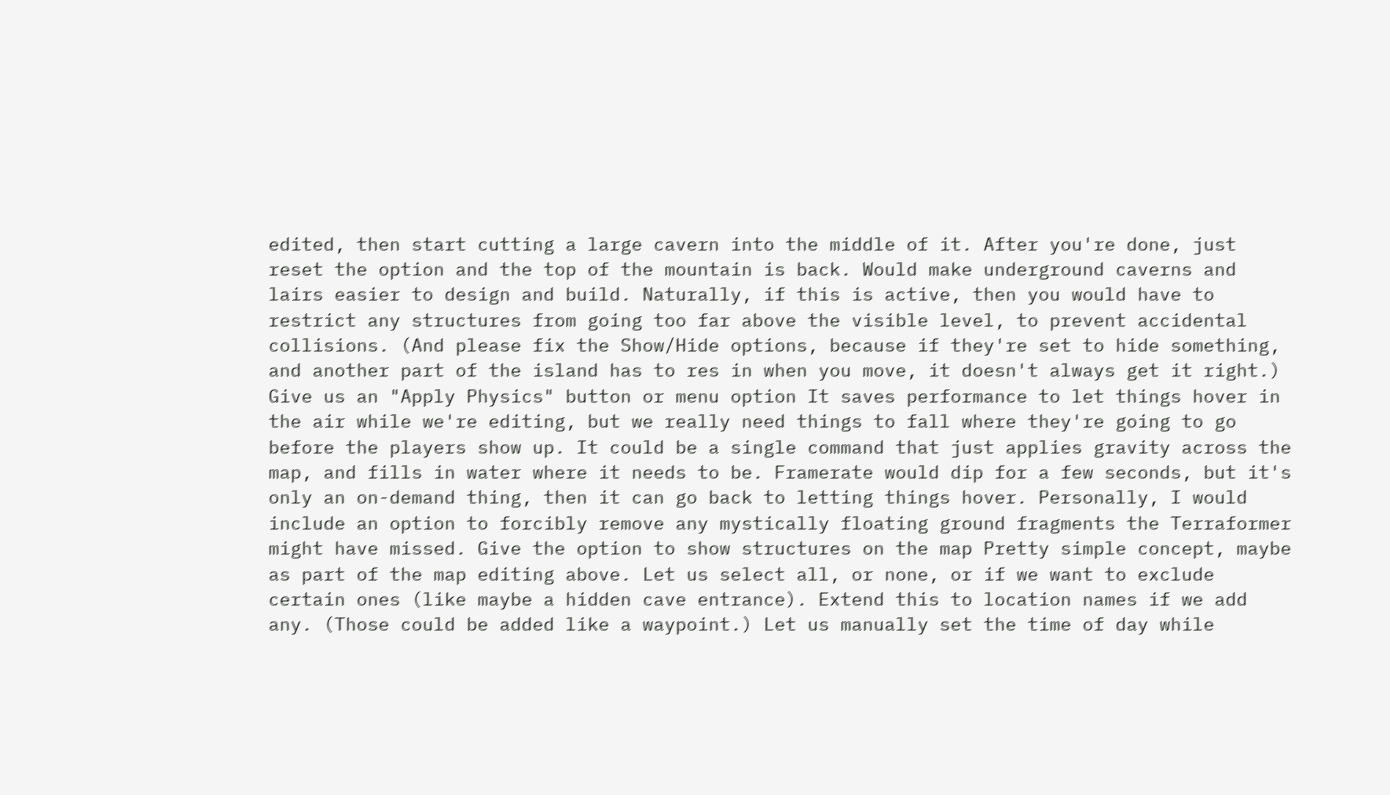edited, then start cutting a large cavern into the middle of it. After you're done, just reset the option and the top of the mountain is back. Would make underground caverns and lairs easier to design and build. Naturally, if this is active, then you would have to restrict any structures from going too far above the visible level, to prevent accidental collisions. (And please fix the Show/Hide options, because if they're set to hide something, and another part of the island has to res in when you move, it doesn't always get it right.) Give us an "Apply Physics" button or menu option It saves performance to let things hover in the air while we're editing, but we really need things to fall where they're going to go before the players show up. It could be a single command that just applies gravity across the map, and fills in water where it needs to be. Framerate would dip for a few seconds, but it's only an on-demand thing, then it can go back to letting things hover. Personally, I would include an option to forcibly remove any mystically floating ground fragments the Terraformer might have missed. Give the option to show structures on the map Pretty simple concept, maybe as part of the map editing above. Let us select all, or none, or if we want to exclude certain ones (like maybe a hidden cave entrance). Extend this to location names if we add any. (Those could be added like a waypoint.) Let us manually set the time of day while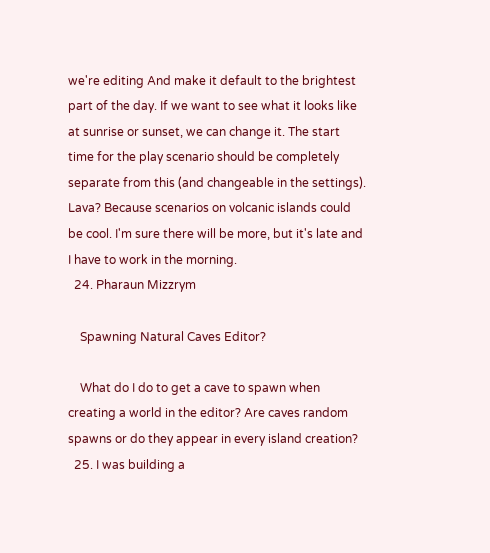we're editing And make it default to the brightest part of the day. If we want to see what it looks like at sunrise or sunset, we can change it. The start time for the play scenario should be completely separate from this (and changeable in the settings). Lava? Because scenarios on volcanic islands could be cool. I'm sure there will be more, but it's late and I have to work in the morning.
  24. Pharaun Mizzrym

    Spawning Natural Caves Editor?

    What do I do to get a cave to spawn when creating a world in the editor? Are caves random spawns or do they appear in every island creation?
  25. I was building a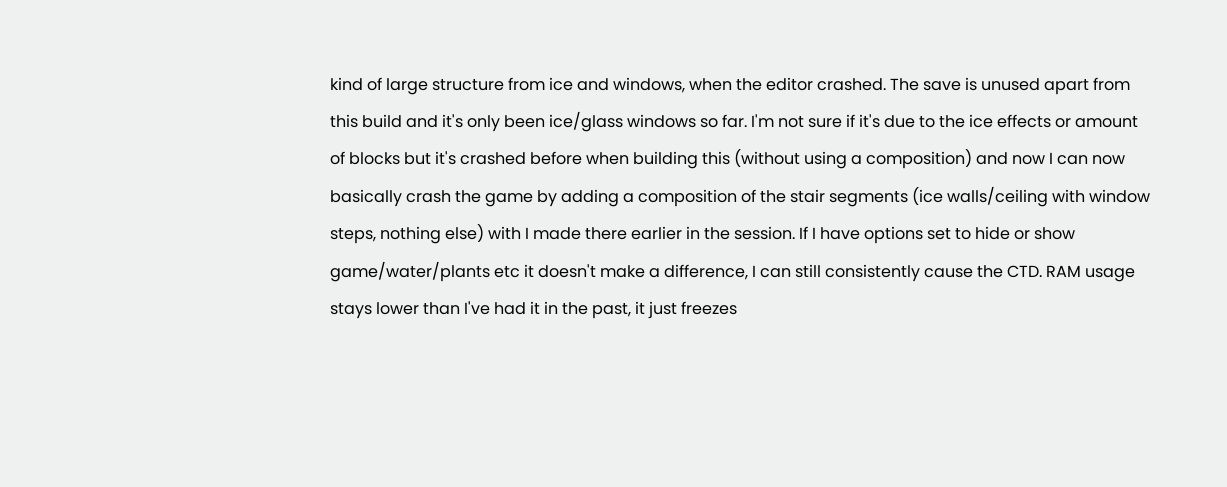kind of large structure from ice and windows, when the editor crashed. The save is unused apart from this build and it's only been ice/glass windows so far. I'm not sure if it's due to the ice effects or amount of blocks but it's crashed before when building this (without using a composition) and now I can now basically crash the game by adding a composition of the stair segments (ice walls/ceiling with window steps, nothing else) with I made there earlier in the session. If I have options set to hide or show game/water/plants etc it doesn't make a difference, I can still consistently cause the CTD. RAM usage stays lower than I've had it in the past, it just freezes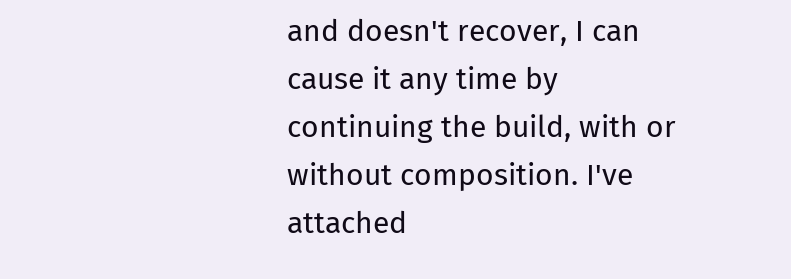and doesn't recover, I can cause it any time by continuing the build, with or without composition. I've attached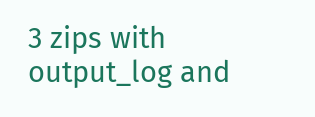3 zips with output_log and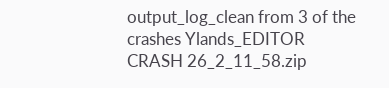output_log_clean from 3 of the crashes Ylands_EDITOR CRASH 26_2_11_58.zip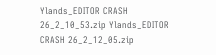Ylands_EDITOR CRASH 26_2_10_53.zip Ylands_EDITOR CRASH 26_2_12_05.zip